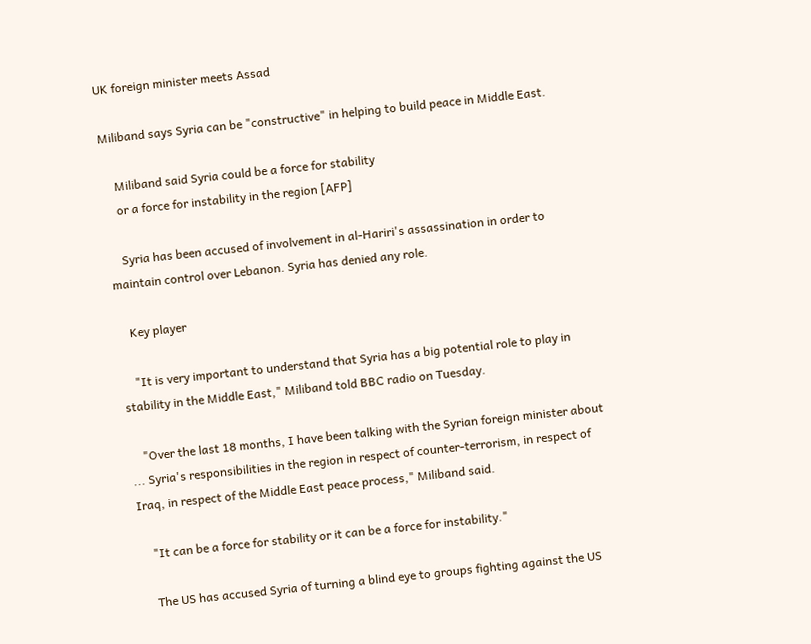UK foreign minister meets Assad

Miliband says Syria can be "constructive" in helping to build peace in Middle East.

    Miliband said Syria could be a force for stability
    or a force for instability in the region [AFP]

    Syria has been accused of involvement in al-Hariri's assassination in order to maintain control over Lebanon. Syria has denied any role.

    Key player

    "It is very important to understand that Syria has a big potential role to play in stability in the Middle East," Miliband told BBC radio on Tuesday.

    "Over the last 18 months, I have been talking with the Syrian foreign minister about ... Syria's responsibilities in the region in respect of counter-terrorism, in respect of Iraq, in respect of the Middle East peace process," Miliband said.

    "It can be a force for stability or it can be a force for instability."

    The US has accused Syria of turning a blind eye to groups fighting against the US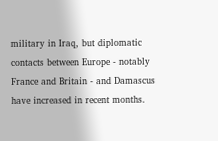military in Iraq, but diplomatic contacts between Europe - notably France and Britain - and Damascus have increased in recent months.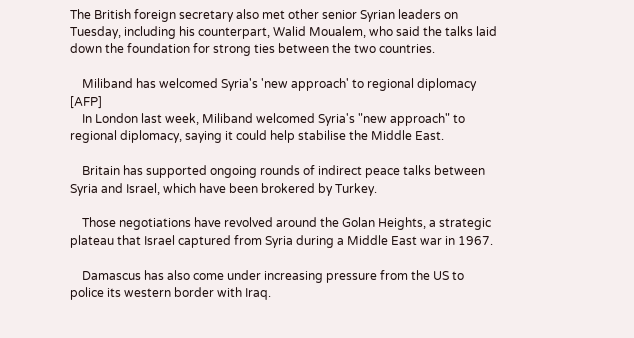The British foreign secretary also met other senior Syrian leaders on Tuesday, including his counterpart, Walid Moualem, who said the talks laid down the foundation for strong ties between the two countries.

    Miliband has welcomed Syria's 'new approach' to regional diplomacy [AFP]
    In London last week, Miliband welcomed Syria's "new approach" to regional diplomacy, saying it could help stabilise the Middle East.

    Britain has supported ongoing rounds of indirect peace talks between Syria and Israel, which have been brokered by Turkey.

    Those negotiations have revolved around the Golan Heights, a strategic plateau that Israel captured from Syria during a Middle East war in 1967.

    Damascus has also come under increasing pressure from the US to police its western border with Iraq.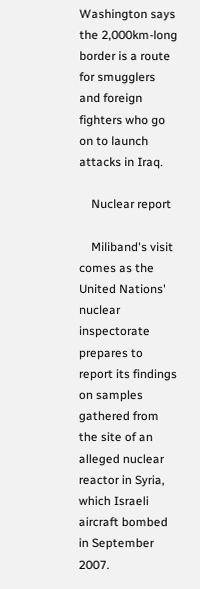Washington says the 2,000km-long border is a route for smugglers and foreign fighters who go on to launch attacks in Iraq.

    Nuclear report

    Miliband's visit comes as the United Nations' nuclear inspectorate prepares to report its findings on samples gathered from the site of an alleged nuclear reactor in Syria, which Israeli aircraft bombed in September 2007.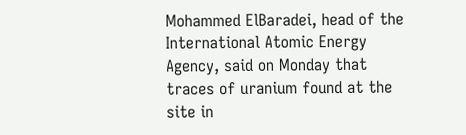Mohammed ElBaradei, head of the International Atomic Energy Agency, said on Monday that traces of uranium found at the site in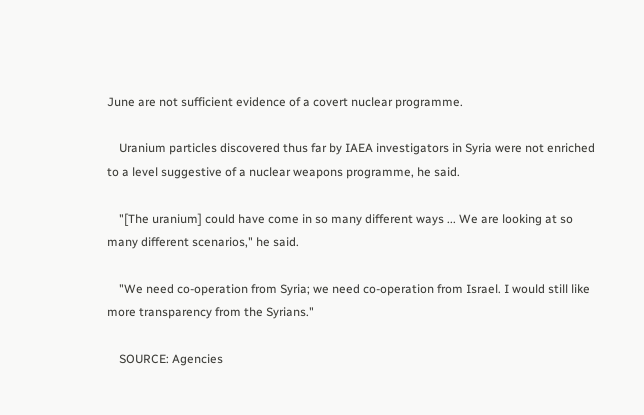June are not sufficient evidence of a covert nuclear programme.

    Uranium particles discovered thus far by IAEA investigators in Syria were not enriched to a level suggestive of a nuclear weapons programme, he said.

    "[The uranium] could have come in so many different ways ... We are looking at so many different scenarios," he said.

    "We need co-operation from Syria; we need co-operation from Israel. I would still like more transparency from the Syrians."

    SOURCE: Agencies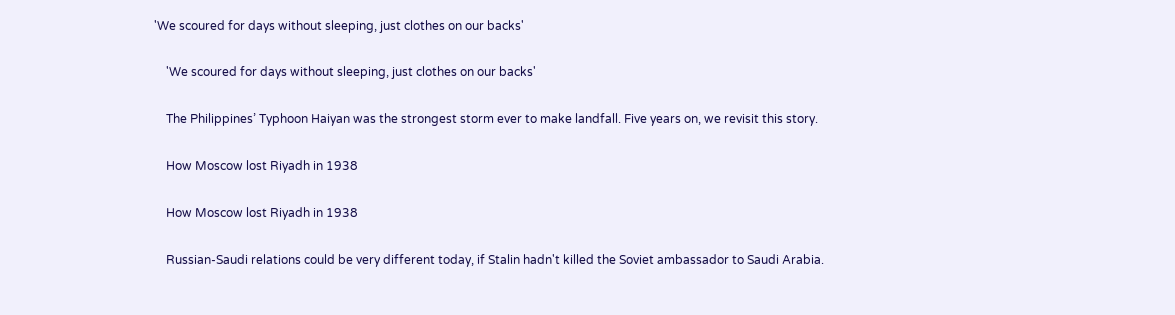'We scoured for days without sleeping, just clothes on our backs'

    'We scoured for days without sleeping, just clothes on our backs'

    The Philippines’ Typhoon Haiyan was the strongest storm ever to make landfall. Five years on, we revisit this story.

    How Moscow lost Riyadh in 1938

    How Moscow lost Riyadh in 1938

    Russian-Saudi relations could be very different today, if Stalin hadn't killed the Soviet ambassador to Saudi Arabia.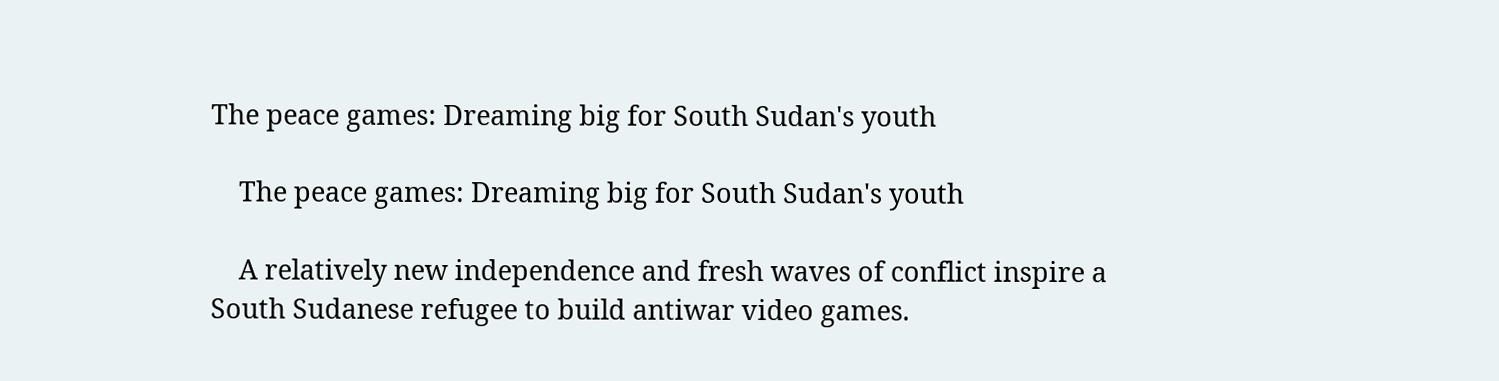The peace games: Dreaming big for South Sudan's youth

    The peace games: Dreaming big for South Sudan's youth

    A relatively new independence and fresh waves of conflict inspire a South Sudanese refugee to build antiwar video games.